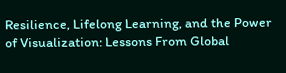Resilience, Lifelong Learning, and the Power of Visualization: Lessons From Global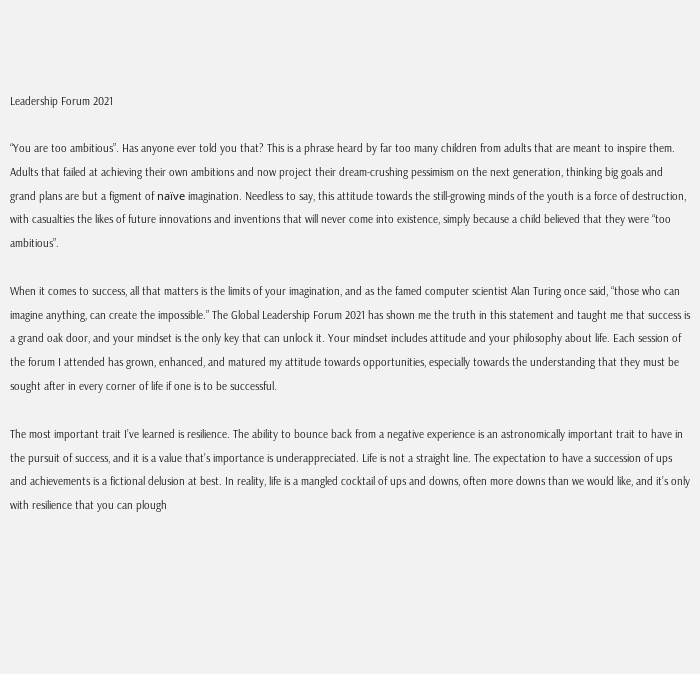Leadership Forum 2021

“You are too ambitious”. Has anyone ever told you that? This is a phrase heard by far too many children from adults that are meant to inspire them. Adults that failed at achieving their own ambitions and now project their dream-crushing pessimism on the next generation, thinking big goals and grand plans are but a figment of naïve imagination. Needless to say, this attitude towards the still-growing minds of the youth is a force of destruction, with casualties the likes of future innovations and inventions that will never come into existence, simply because a child believed that they were “too ambitious”.

When it comes to success, all that matters is the limits of your imagination, and as the famed computer scientist Alan Turing once said, “those who can imagine anything, can create the impossible.” The Global Leadership Forum 2021 has shown me the truth in this statement and taught me that success is a grand oak door, and your mindset is the only key that can unlock it. Your mindset includes attitude and your philosophy about life. Each session of the forum I attended has grown, enhanced, and matured my attitude towards opportunities, especially towards the understanding that they must be sought after in every corner of life if one is to be successful.

The most important trait I’ve learned is resilience. The ability to bounce back from a negative experience is an astronomically important trait to have in the pursuit of success, and it is a value that’s importance is underappreciated. Life is not a straight line. The expectation to have a succession of ups and achievements is a fictional delusion at best. In reality, life is a mangled cocktail of ups and downs, often more downs than we would like, and it’s only with resilience that you can plough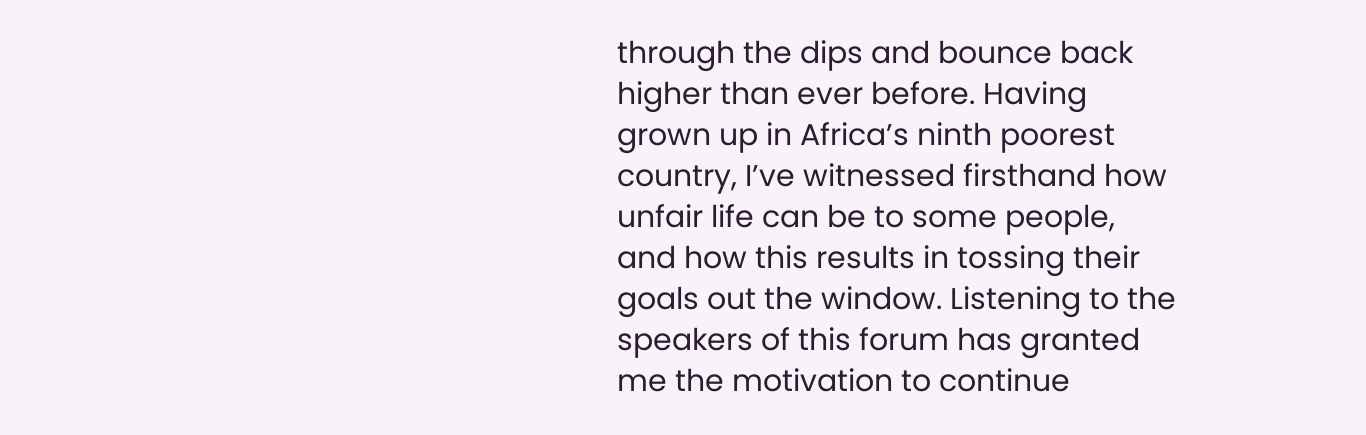through the dips and bounce back higher than ever before. Having grown up in Africa’s ninth poorest country, I’ve witnessed firsthand how unfair life can be to some people, and how this results in tossing their goals out the window. Listening to the speakers of this forum has granted me the motivation to continue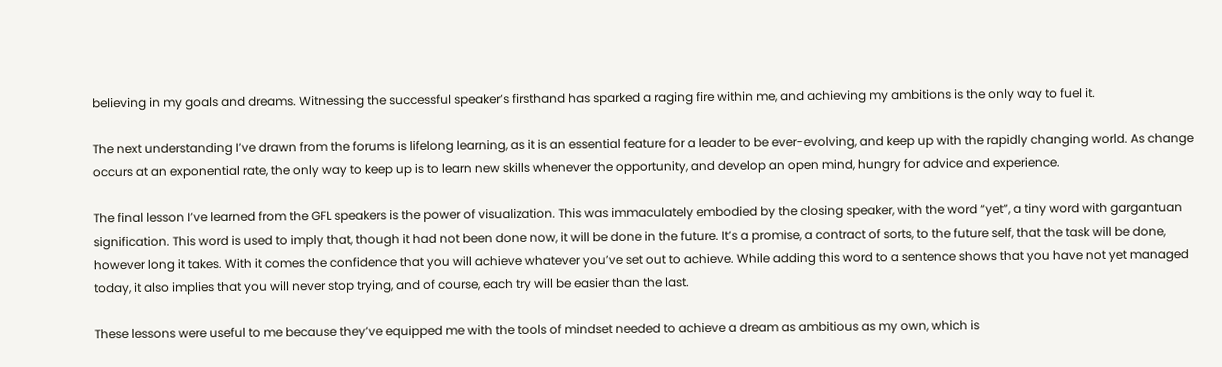believing in my goals and dreams. Witnessing the successful speaker’s firsthand has sparked a raging fire within me, and achieving my ambitions is the only way to fuel it.

The next understanding I’ve drawn from the forums is lifelong learning, as it is an essential feature for a leader to be ever-evolving, and keep up with the rapidly changing world. As change occurs at an exponential rate, the only way to keep up is to learn new skills whenever the opportunity, and develop an open mind, hungry for advice and experience.

The final lesson I’ve learned from the GFL speakers is the power of visualization. This was immaculately embodied by the closing speaker, with the word “yet”, a tiny word with gargantuan signification. This word is used to imply that, though it had not been done now, it will be done in the future. It’s a promise, a contract of sorts, to the future self, that the task will be done, however long it takes. With it comes the confidence that you will achieve whatever you’ve set out to achieve. While adding this word to a sentence shows that you have not yet managed today, it also implies that you will never stop trying, and of course, each try will be easier than the last.

These lessons were useful to me because they’ve equipped me with the tools of mindset needed to achieve a dream as ambitious as my own, which is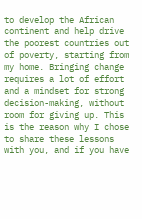to develop the African continent and help drive the poorest countries out of poverty, starting from my home. Bringing change requires a lot of effort and a mindset for strong decision-making, without room for giving up. This is the reason why I chose to share these lessons with you, and if you have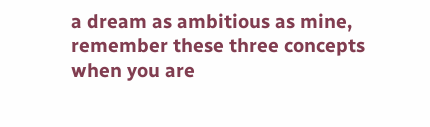a dream as ambitious as mine, remember these three concepts when you are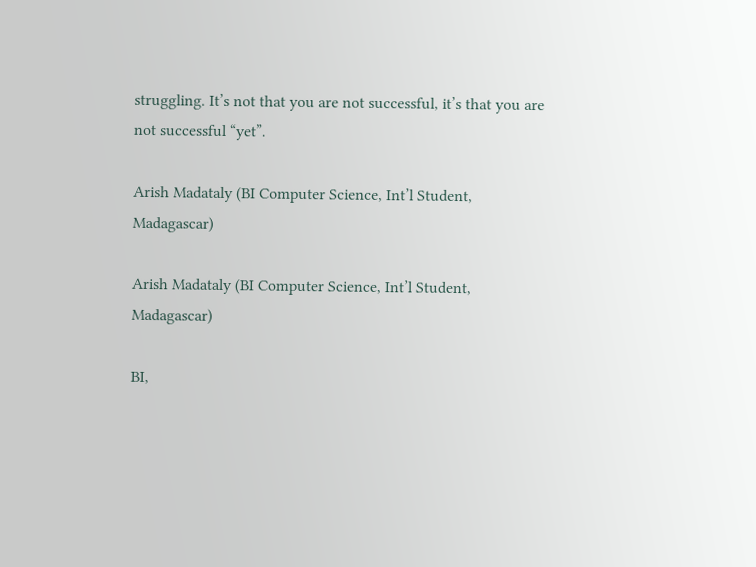struggling. It’s not that you are not successful, it’s that you are not successful “yet”.

Arish Madataly (BI Computer Science, Int’l Student, Madagascar)

Arish Madataly (BI Computer Science, Int’l Student, Madagascar)

BI,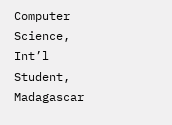Computer Science, Int’l Student, Madagascar